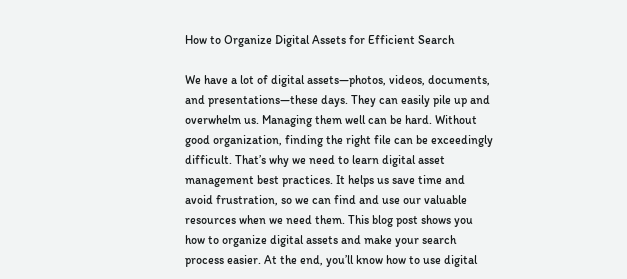How to Organize Digital Assets for Efficient Search

We have a lot of digital assets—photos, videos, documents, and presentations—these days. They can easily pile up and overwhelm us. Managing them well can be hard. Without good organization, finding the right file can be exceedingly difficult. That’s why we need to learn digital asset management best practices. It helps us save time and avoid frustration, so we can find and use our valuable resources when we need them. This blog post shows you how to organize digital assets and make your search process easier. At the end, you’ll know how to use digital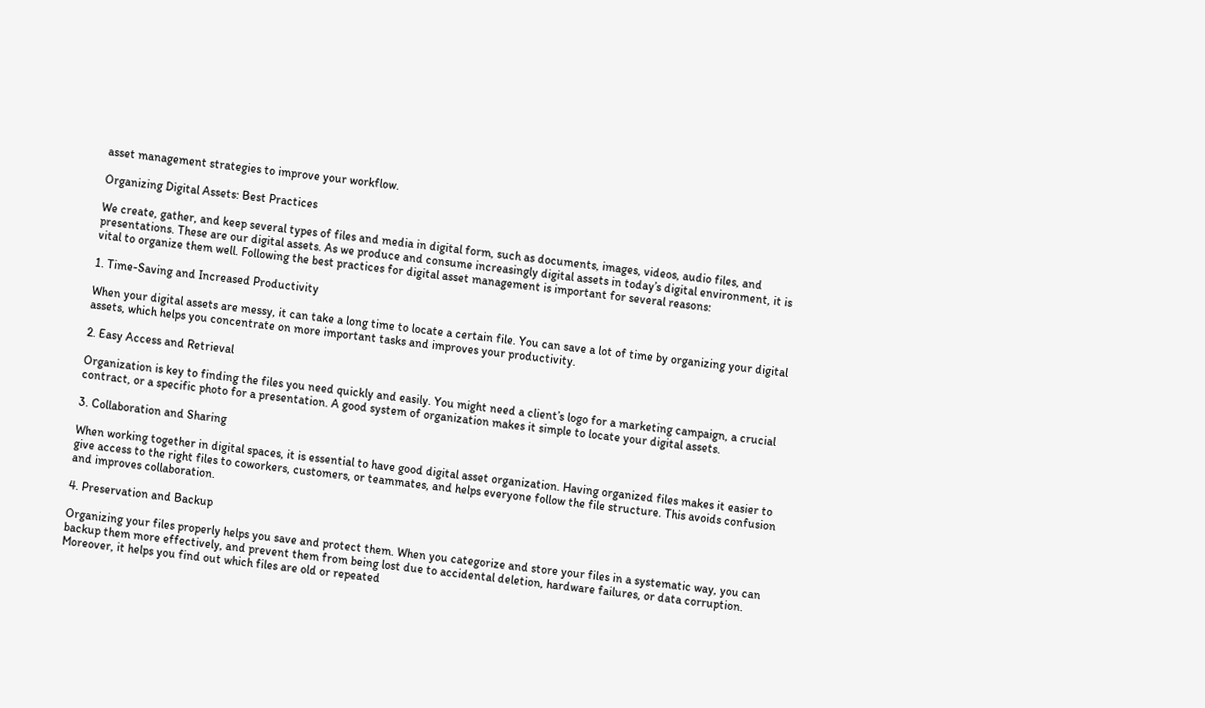asset management strategies to improve your workflow.

Organizing Digital Assets: Best Practices

We create, gather, and keep several types of files and media in digital form, such as documents, images, videos, audio files, and presentations. These are our digital assets. As we produce and consume increasingly digital assets in today’s digital environment, it is vital to organize them well. Following the best practices for digital asset management is important for several reasons:

1. Time-Saving and Increased Productivity

When your digital assets are messy, it can take a long time to locate a certain file. You can save a lot of time by organizing your digital assets, which helps you concentrate on more important tasks and improves your productivity.

2. Easy Access and Retrieval

Organization is key to finding the files you need quickly and easily. You might need a client’s logo for a marketing campaign, a crucial contract, or a specific photo for a presentation. A good system of organization makes it simple to locate your digital assets.

3. Collaboration and Sharing

When working together in digital spaces, it is essential to have good digital asset organization. Having organized files makes it easier to give access to the right files to coworkers, customers, or teammates, and helps everyone follow the file structure. This avoids confusion and improves collaboration.

4. Preservation and Backup

Organizing your files properly helps you save and protect them. When you categorize and store your files in a systematic way, you can backup them more effectively, and prevent them from being lost due to accidental deletion, hardware failures, or data corruption. Moreover, it helps you find out which files are old or repeated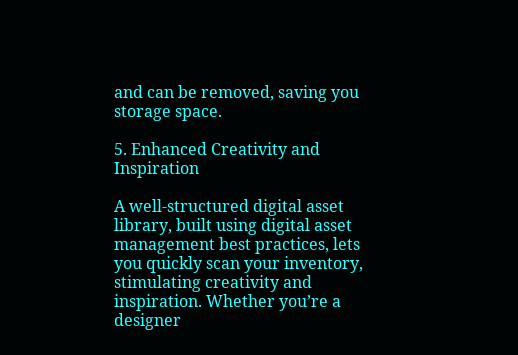and can be removed, saving you storage space.

5. Enhanced Creativity and Inspiration

A well-structured digital asset library, built using digital asset management best practices, lets you quickly scan your inventory, stimulating creativity and inspiration. Whether you’re a designer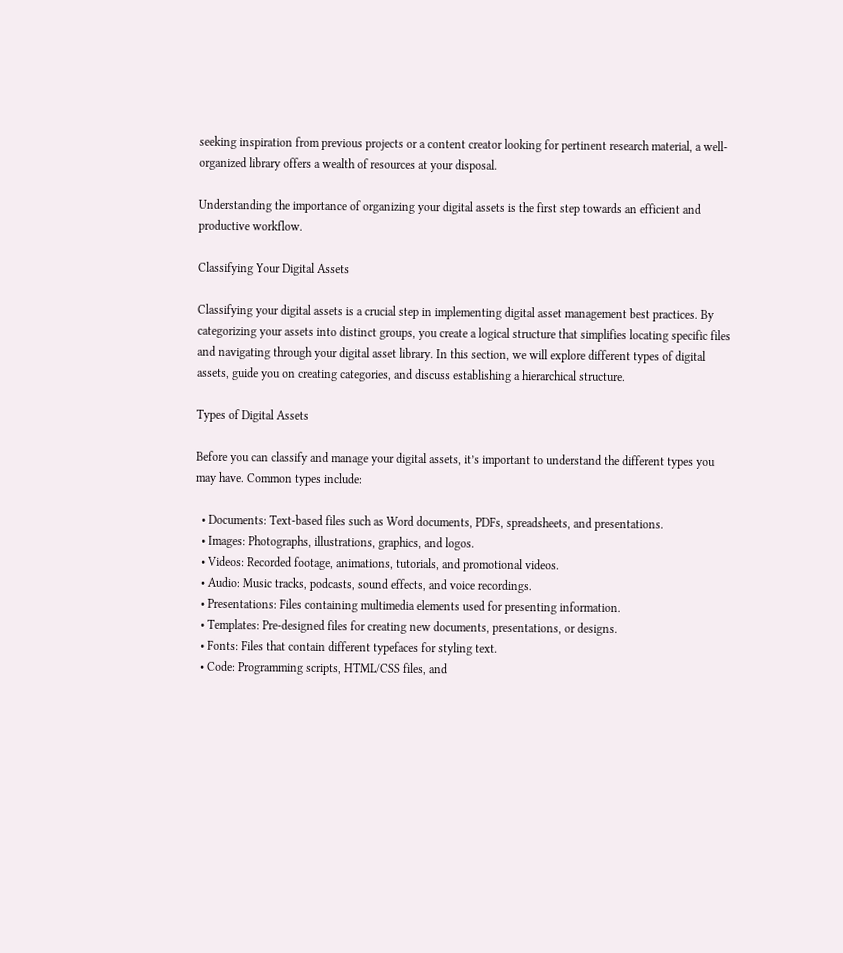seeking inspiration from previous projects or a content creator looking for pertinent research material, a well-organized library offers a wealth of resources at your disposal.

Understanding the importance of organizing your digital assets is the first step towards an efficient and productive workflow.

Classifying Your Digital Assets

Classifying your digital assets is a crucial step in implementing digital asset management best practices. By categorizing your assets into distinct groups, you create a logical structure that simplifies locating specific files and navigating through your digital asset library. In this section, we will explore different types of digital assets, guide you on creating categories, and discuss establishing a hierarchical structure.

Types of Digital Assets

Before you can classify and manage your digital assets, it’s important to understand the different types you may have. Common types include:

  • Documents: Text-based files such as Word documents, PDFs, spreadsheets, and presentations.
  • Images: Photographs, illustrations, graphics, and logos.
  • Videos: Recorded footage, animations, tutorials, and promotional videos.
  • Audio: Music tracks, podcasts, sound effects, and voice recordings.
  • Presentations: Files containing multimedia elements used for presenting information.
  • Templates: Pre-designed files for creating new documents, presentations, or designs.
  • Fonts: Files that contain different typefaces for styling text.
  • Code: Programming scripts, HTML/CSS files, and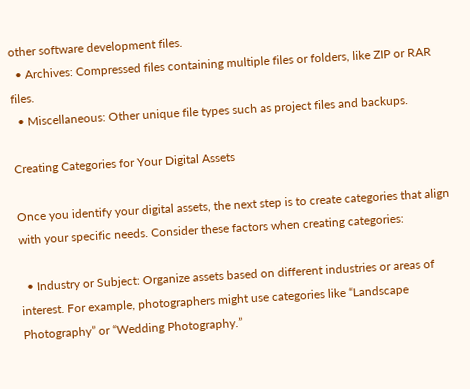other software development files.
  • Archives: Compressed files containing multiple files or folders, like ZIP or RAR files.
  • Miscellaneous: Other unique file types such as project files and backups.

Creating Categories for Your Digital Assets

Once you identify your digital assets, the next step is to create categories that align with your specific needs. Consider these factors when creating categories:

  • Industry or Subject: Organize assets based on different industries or areas of interest. For example, photographers might use categories like “Landscape Photography” or “Wedding Photography.”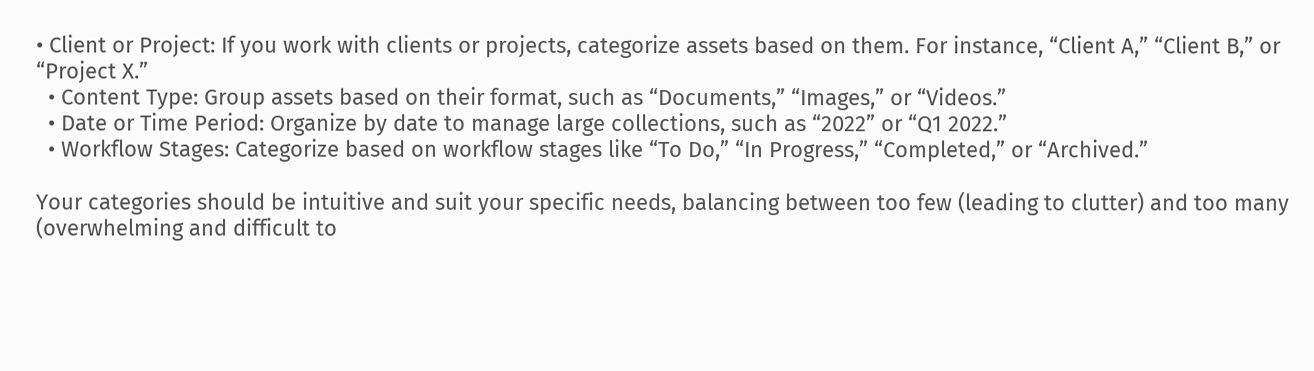• Client or Project: If you work with clients or projects, categorize assets based on them. For instance, “Client A,” “Client B,” or “Project X.”
  • Content Type: Group assets based on their format, such as “Documents,” “Images,” or “Videos.”
  • Date or Time Period: Organize by date to manage large collections, such as “2022” or “Q1 2022.”
  • Workflow Stages: Categorize based on workflow stages like “To Do,” “In Progress,” “Completed,” or “Archived.”

Your categories should be intuitive and suit your specific needs, balancing between too few (leading to clutter) and too many (overwhelming and difficult to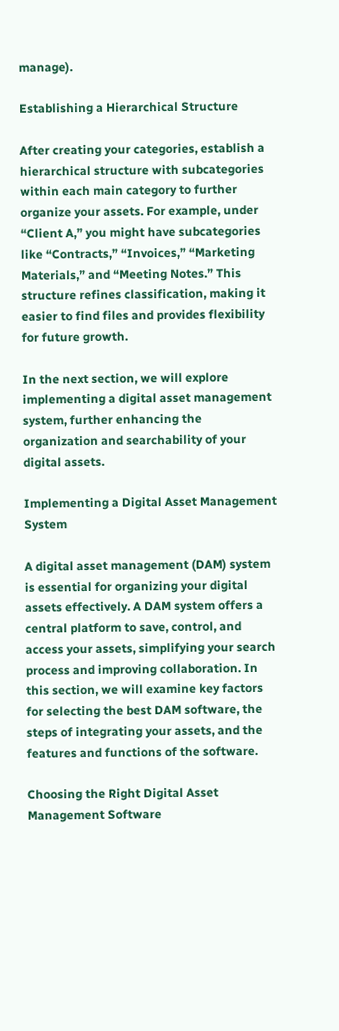manage).

Establishing a Hierarchical Structure

After creating your categories, establish a hierarchical structure with subcategories within each main category to further organize your assets. For example, under “Client A,” you might have subcategories like “Contracts,” “Invoices,” “Marketing Materials,” and “Meeting Notes.” This structure refines classification, making it easier to find files and provides flexibility for future growth.

In the next section, we will explore implementing a digital asset management system, further enhancing the organization and searchability of your digital assets.

Implementing a Digital Asset Management System

A digital asset management (DAM) system is essential for organizing your digital assets effectively. A DAM system offers a central platform to save, control, and access your assets, simplifying your search process and improving collaboration. In this section, we will examine key factors for selecting the best DAM software, the steps of integrating your assets, and the features and functions of the software.

Choosing the Right Digital Asset Management Software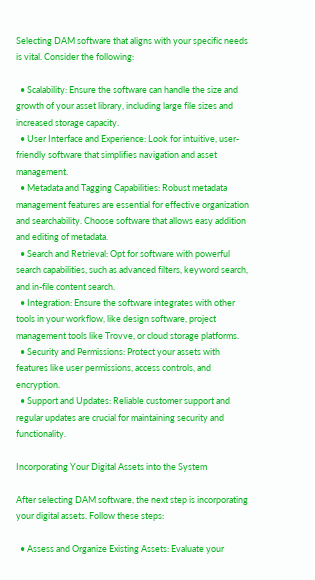Selecting DAM software that aligns with your specific needs is vital. Consider the following:

  • Scalability: Ensure the software can handle the size and growth of your asset library, including large file sizes and increased storage capacity.
  • User Interface and Experience: Look for intuitive, user-friendly software that simplifies navigation and asset management.
  • Metadata and Tagging Capabilities: Robust metadata management features are essential for effective organization and searchability. Choose software that allows easy addition and editing of metadata.
  • Search and Retrieval: Opt for software with powerful search capabilities, such as advanced filters, keyword search, and in-file content search.
  • Integration: Ensure the software integrates with other tools in your workflow, like design software, project management tools like Trovve, or cloud storage platforms.
  • Security and Permissions: Protect your assets with features like user permissions, access controls, and encryption.
  • Support and Updates: Reliable customer support and regular updates are crucial for maintaining security and functionality.

Incorporating Your Digital Assets into the System

After selecting DAM software, the next step is incorporating your digital assets. Follow these steps:

  • Assess and Organize Existing Assets: Evaluate your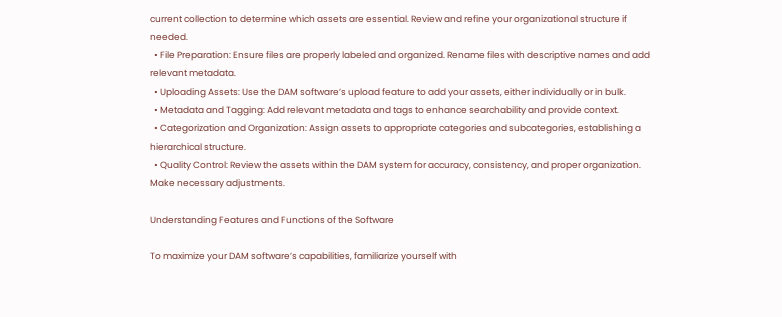current collection to determine which assets are essential. Review and refine your organizational structure if needed.
  • File Preparation: Ensure files are properly labeled and organized. Rename files with descriptive names and add relevant metadata.
  • Uploading Assets: Use the DAM software’s upload feature to add your assets, either individually or in bulk.
  • Metadata and Tagging: Add relevant metadata and tags to enhance searchability and provide context.
  • Categorization and Organization: Assign assets to appropriate categories and subcategories, establishing a hierarchical structure.
  • Quality Control: Review the assets within the DAM system for accuracy, consistency, and proper organization. Make necessary adjustments.

Understanding Features and Functions of the Software

To maximize your DAM software’s capabilities, familiarize yourself with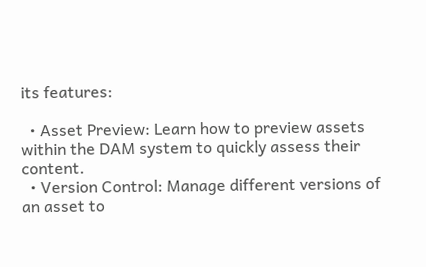its features:

  • Asset Preview: Learn how to preview assets within the DAM system to quickly assess their content.
  • Version Control: Manage different versions of an asset to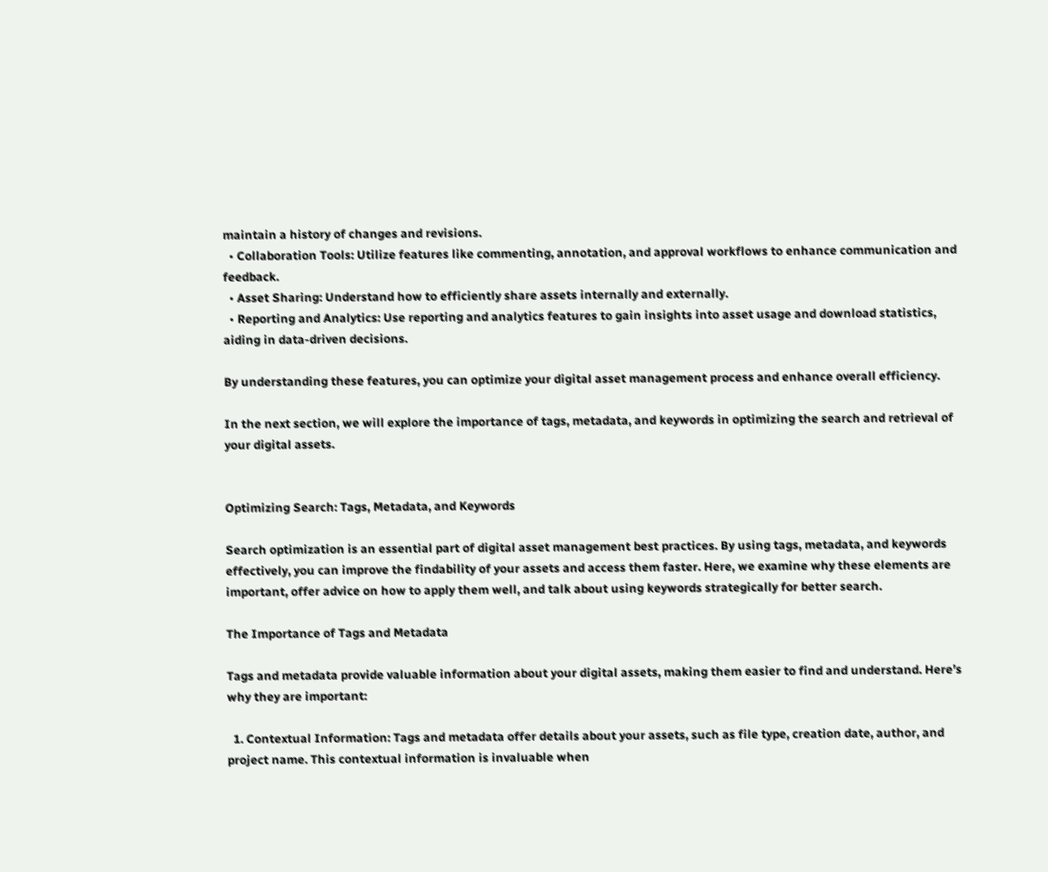maintain a history of changes and revisions.
  • Collaboration Tools: Utilize features like commenting, annotation, and approval workflows to enhance communication and feedback.
  • Asset Sharing: Understand how to efficiently share assets internally and externally.
  • Reporting and Analytics: Use reporting and analytics features to gain insights into asset usage and download statistics, aiding in data-driven decisions.

By understanding these features, you can optimize your digital asset management process and enhance overall efficiency.

In the next section, we will explore the importance of tags, metadata, and keywords in optimizing the search and retrieval of your digital assets.


Optimizing Search: Tags, Metadata, and Keywords

Search optimization is an essential part of digital asset management best practices. By using tags, metadata, and keywords effectively, you can improve the findability of your assets and access them faster. Here, we examine why these elements are important, offer advice on how to apply them well, and talk about using keywords strategically for better search.

The Importance of Tags and Metadata

Tags and metadata provide valuable information about your digital assets, making them easier to find and understand. Here’s why they are important:

  1. Contextual Information: Tags and metadata offer details about your assets, such as file type, creation date, author, and project name. This contextual information is invaluable when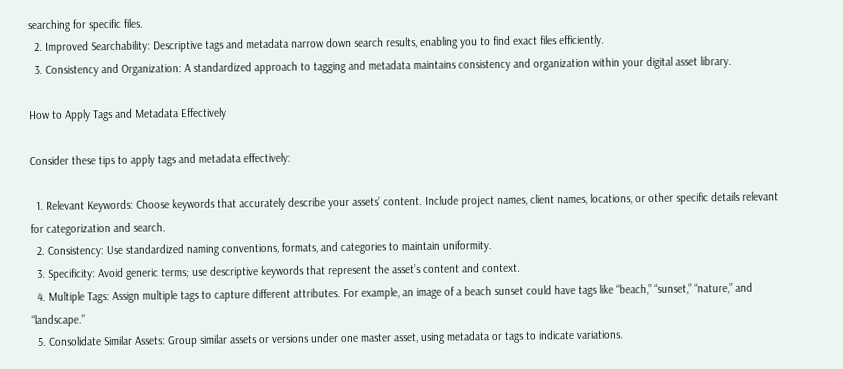searching for specific files.
  2. Improved Searchability: Descriptive tags and metadata narrow down search results, enabling you to find exact files efficiently.
  3. Consistency and Organization: A standardized approach to tagging and metadata maintains consistency and organization within your digital asset library.

How to Apply Tags and Metadata Effectively

Consider these tips to apply tags and metadata effectively:

  1. Relevant Keywords: Choose keywords that accurately describe your assets’ content. Include project names, client names, locations, or other specific details relevant for categorization and search.
  2. Consistency: Use standardized naming conventions, formats, and categories to maintain uniformity.
  3. Specificity: Avoid generic terms; use descriptive keywords that represent the asset’s content and context.
  4. Multiple Tags: Assign multiple tags to capture different attributes. For example, an image of a beach sunset could have tags like “beach,” “sunset,” “nature,” and “landscape.”
  5. Consolidate Similar Assets: Group similar assets or versions under one master asset, using metadata or tags to indicate variations.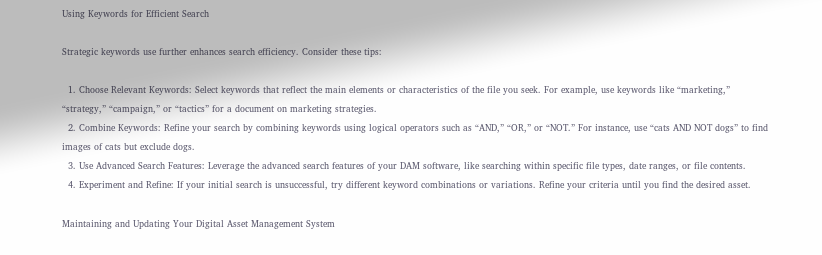Using Keywords for Efficient Search

Strategic keywords use further enhances search efficiency. Consider these tips:

  1. Choose Relevant Keywords: Select keywords that reflect the main elements or characteristics of the file you seek. For example, use keywords like “marketing,” “strategy,” “campaign,” or “tactics” for a document on marketing strategies.
  2. Combine Keywords: Refine your search by combining keywords using logical operators such as “AND,” “OR,” or “NOT.” For instance, use “cats AND NOT dogs” to find images of cats but exclude dogs.
  3. Use Advanced Search Features: Leverage the advanced search features of your DAM software, like searching within specific file types, date ranges, or file contents.
  4. Experiment and Refine: If your initial search is unsuccessful, try different keyword combinations or variations. Refine your criteria until you find the desired asset.

Maintaining and Updating Your Digital Asset Management System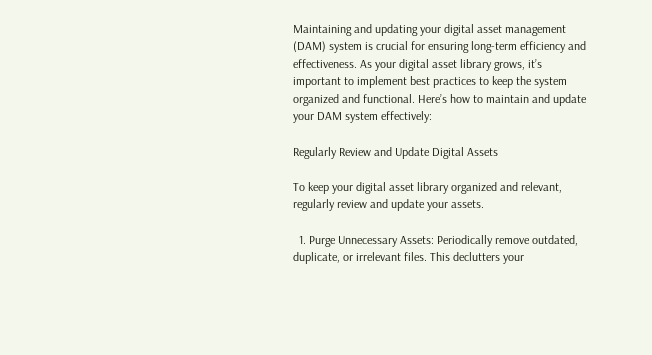Maintaining and updating your digital asset management (DAM) system is crucial for ensuring long-term efficiency and effectiveness. As your digital asset library grows, it’s important to implement best practices to keep the system organized and functional. Here’s how to maintain and update your DAM system effectively:

Regularly Review and Update Digital Assets

To keep your digital asset library organized and relevant, regularly review and update your assets.

  1. Purge Unnecessary Assets: Periodically remove outdated, duplicate, or irrelevant files. This declutters your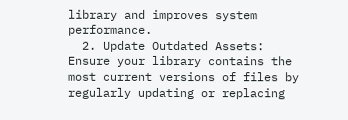library and improves system performance.
  2. Update Outdated Assets: Ensure your library contains the most current versions of files by regularly updating or replacing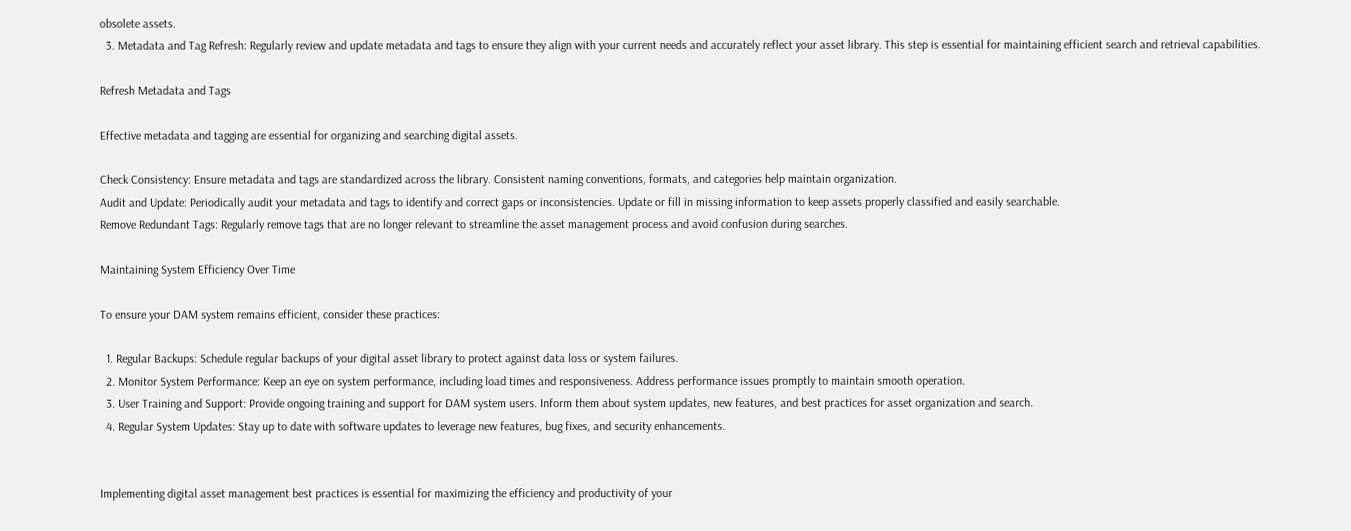obsolete assets.
  3. Metadata and Tag Refresh: Regularly review and update metadata and tags to ensure they align with your current needs and accurately reflect your asset library. This step is essential for maintaining efficient search and retrieval capabilities.

Refresh Metadata and Tags

Effective metadata and tagging are essential for organizing and searching digital assets.

Check Consistency: Ensure metadata and tags are standardized across the library. Consistent naming conventions, formats, and categories help maintain organization.
Audit and Update: Periodically audit your metadata and tags to identify and correct gaps or inconsistencies. Update or fill in missing information to keep assets properly classified and easily searchable.
Remove Redundant Tags: Regularly remove tags that are no longer relevant to streamline the asset management process and avoid confusion during searches.

Maintaining System Efficiency Over Time

To ensure your DAM system remains efficient, consider these practices:

  1. Regular Backups: Schedule regular backups of your digital asset library to protect against data loss or system failures.
  2. Monitor System Performance: Keep an eye on system performance, including load times and responsiveness. Address performance issues promptly to maintain smooth operation.
  3. User Training and Support: Provide ongoing training and support for DAM system users. Inform them about system updates, new features, and best practices for asset organization and search.
  4. Regular System Updates: Stay up to date with software updates to leverage new features, bug fixes, and security enhancements.


Implementing digital asset management best practices is essential for maximizing the efficiency and productivity of your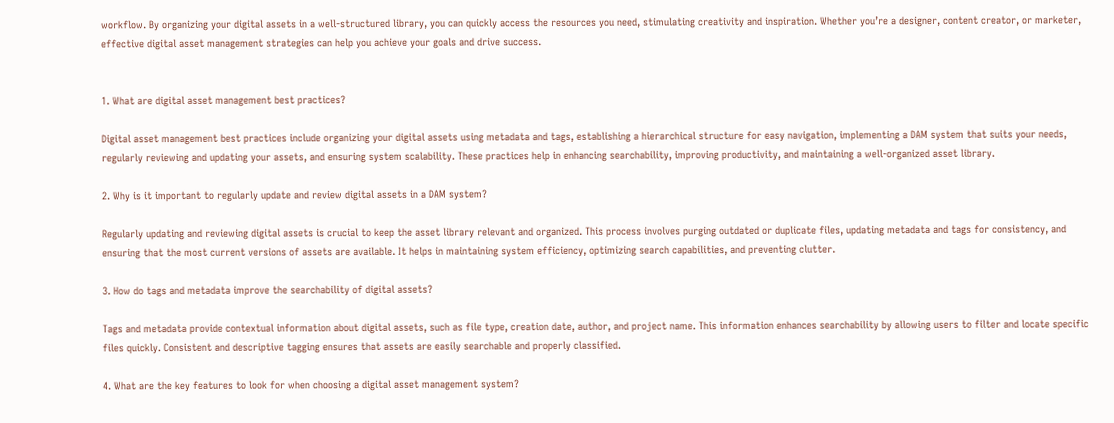workflow. By organizing your digital assets in a well-structured library, you can quickly access the resources you need, stimulating creativity and inspiration. Whether you’re a designer, content creator, or marketer, effective digital asset management strategies can help you achieve your goals and drive success.


1. What are digital asset management best practices?

Digital asset management best practices include organizing your digital assets using metadata and tags, establishing a hierarchical structure for easy navigation, implementing a DAM system that suits your needs, regularly reviewing and updating your assets, and ensuring system scalability. These practices help in enhancing searchability, improving productivity, and maintaining a well-organized asset library.

2. Why is it important to regularly update and review digital assets in a DAM system?

Regularly updating and reviewing digital assets is crucial to keep the asset library relevant and organized. This process involves purging outdated or duplicate files, updating metadata and tags for consistency, and ensuring that the most current versions of assets are available. It helps in maintaining system efficiency, optimizing search capabilities, and preventing clutter.

3. How do tags and metadata improve the searchability of digital assets?

Tags and metadata provide contextual information about digital assets, such as file type, creation date, author, and project name. This information enhances searchability by allowing users to filter and locate specific files quickly. Consistent and descriptive tagging ensures that assets are easily searchable and properly classified.

4. What are the key features to look for when choosing a digital asset management system?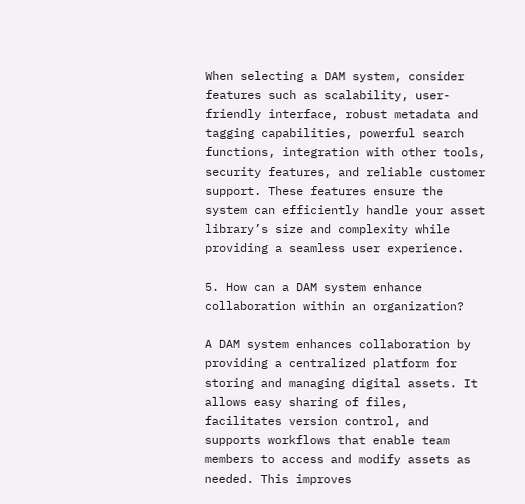When selecting a DAM system, consider features such as scalability, user-friendly interface, robust metadata and tagging capabilities, powerful search functions, integration with other tools, security features, and reliable customer support. These features ensure the system can efficiently handle your asset library’s size and complexity while providing a seamless user experience.

5. How can a DAM system enhance collaboration within an organization?

A DAM system enhances collaboration by providing a centralized platform for storing and managing digital assets. It allows easy sharing of files, facilitates version control, and supports workflows that enable team members to access and modify assets as needed. This improves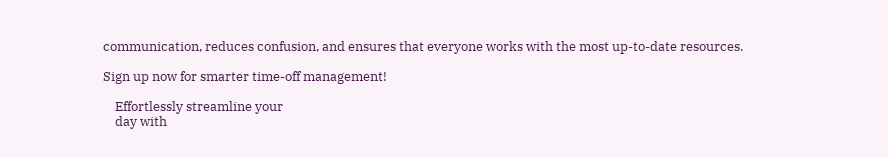communication, reduces confusion, and ensures that everyone works with the most up-to-date resources.

Sign up now for smarter time-off management!

    Effortlessly streamline your
    day with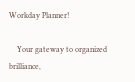Workday Planner!

    Your gateway to organized brilliance,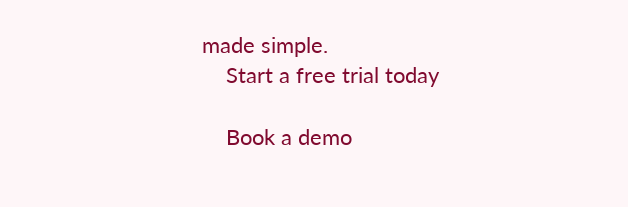made simple.
    Start a free trial today

    Book a demo